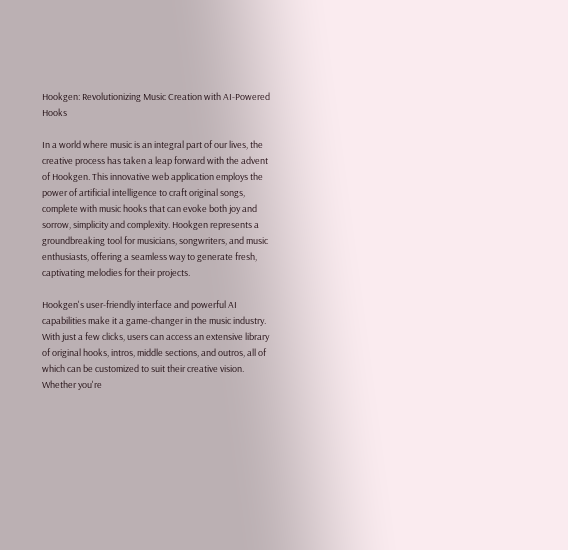Hookgen: Revolutionizing Music Creation with AI-Powered Hooks

In a world where music is an integral part of our lives, the creative process has taken a leap forward with the advent of Hookgen. This innovative web application employs the power of artificial intelligence to craft original songs, complete with music hooks that can evoke both joy and sorrow, simplicity and complexity. Hookgen represents a groundbreaking tool for musicians, songwriters, and music enthusiasts, offering a seamless way to generate fresh, captivating melodies for their projects.

Hookgen's user-friendly interface and powerful AI capabilities make it a game-changer in the music industry. With just a few clicks, users can access an extensive library of original hooks, intros, middle sections, and outros, all of which can be customized to suit their creative vision. Whether you're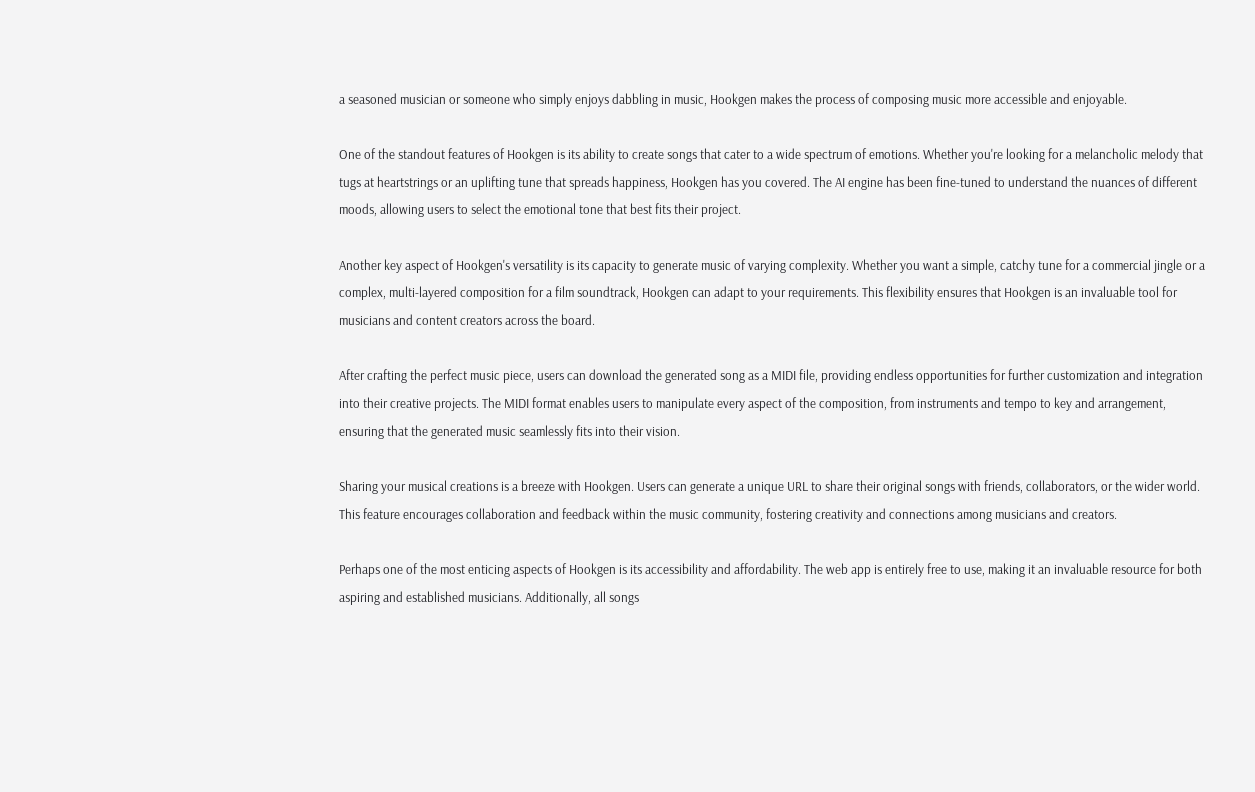a seasoned musician or someone who simply enjoys dabbling in music, Hookgen makes the process of composing music more accessible and enjoyable.

One of the standout features of Hookgen is its ability to create songs that cater to a wide spectrum of emotions. Whether you're looking for a melancholic melody that tugs at heartstrings or an uplifting tune that spreads happiness, Hookgen has you covered. The AI engine has been fine-tuned to understand the nuances of different moods, allowing users to select the emotional tone that best fits their project.

Another key aspect of Hookgen's versatility is its capacity to generate music of varying complexity. Whether you want a simple, catchy tune for a commercial jingle or a complex, multi-layered composition for a film soundtrack, Hookgen can adapt to your requirements. This flexibility ensures that Hookgen is an invaluable tool for musicians and content creators across the board.

After crafting the perfect music piece, users can download the generated song as a MIDI file, providing endless opportunities for further customization and integration into their creative projects. The MIDI format enables users to manipulate every aspect of the composition, from instruments and tempo to key and arrangement, ensuring that the generated music seamlessly fits into their vision.

Sharing your musical creations is a breeze with Hookgen. Users can generate a unique URL to share their original songs with friends, collaborators, or the wider world. This feature encourages collaboration and feedback within the music community, fostering creativity and connections among musicians and creators.

Perhaps one of the most enticing aspects of Hookgen is its accessibility and affordability. The web app is entirely free to use, making it an invaluable resource for both aspiring and established musicians. Additionally, all songs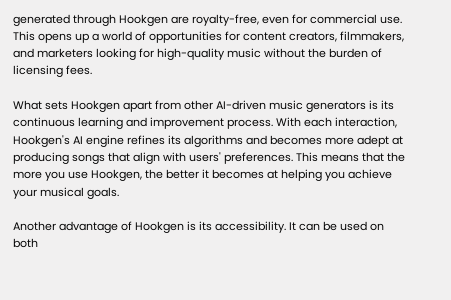generated through Hookgen are royalty-free, even for commercial use. This opens up a world of opportunities for content creators, filmmakers, and marketers looking for high-quality music without the burden of licensing fees.

What sets Hookgen apart from other AI-driven music generators is its continuous learning and improvement process. With each interaction, Hookgen's AI engine refines its algorithms and becomes more adept at producing songs that align with users' preferences. This means that the more you use Hookgen, the better it becomes at helping you achieve your musical goals.

Another advantage of Hookgen is its accessibility. It can be used on both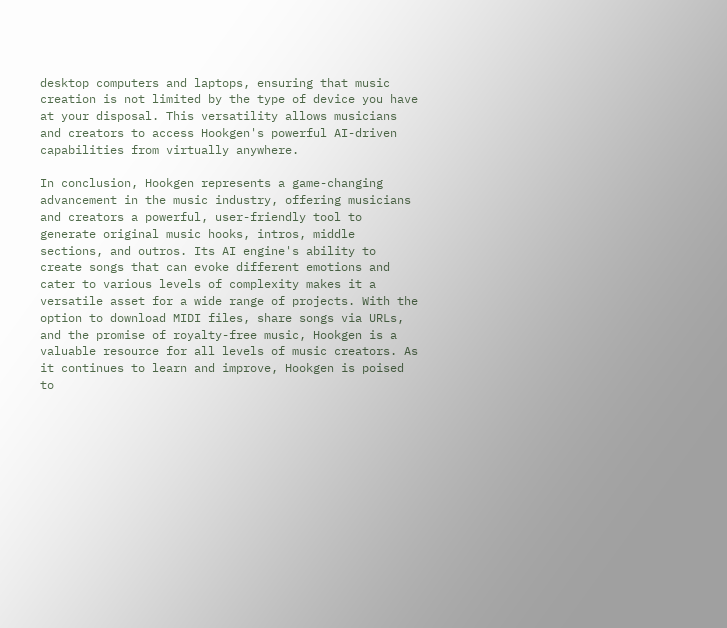desktop computers and laptops, ensuring that music creation is not limited by the type of device you have at your disposal. This versatility allows musicians and creators to access Hookgen's powerful AI-driven capabilities from virtually anywhere.

In conclusion, Hookgen represents a game-changing advancement in the music industry, offering musicians and creators a powerful, user-friendly tool to generate original music hooks, intros, middle sections, and outros. Its AI engine's ability to create songs that can evoke different emotions and cater to various levels of complexity makes it a versatile asset for a wide range of projects. With the option to download MIDI files, share songs via URLs, and the promise of royalty-free music, Hookgen is a valuable resource for all levels of music creators. As it continues to learn and improve, Hookgen is poised to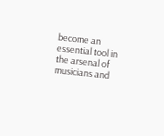become an essential tool in the arsenal of musicians and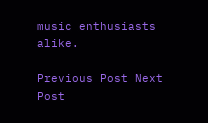music enthusiasts alike.

Previous Post Next Post